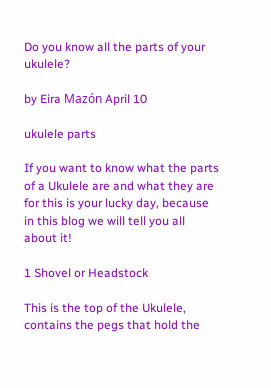Do you know all the parts of your ukulele?

by Eira Mazón April 10

ukulele parts

If you want to know what the parts of a Ukulele are and what they are for this is your lucky day, because in this blog we will tell you all about it!

1 Shovel or Headstock

This is the top of the Ukulele, contains the pegs that hold the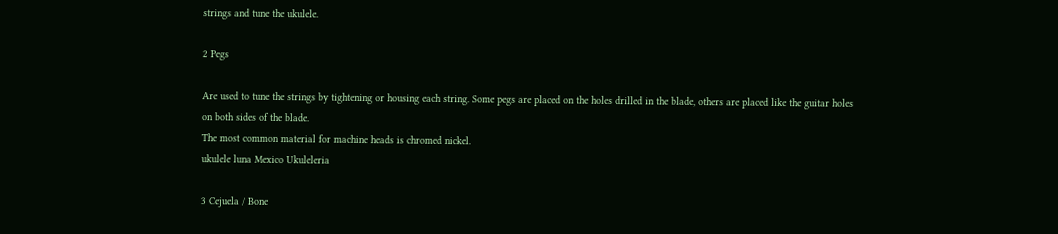strings and tune the ukulele.

2 Pegs

Are used to tune the strings by tightening or housing each string. Some pegs are placed on the holes drilled in the blade, others are placed like the guitar holes on both sides of the blade.
The most common material for machine heads is chromed nickel.
ukulele luna Mexico Ukuleleria

3 Cejuela / Bone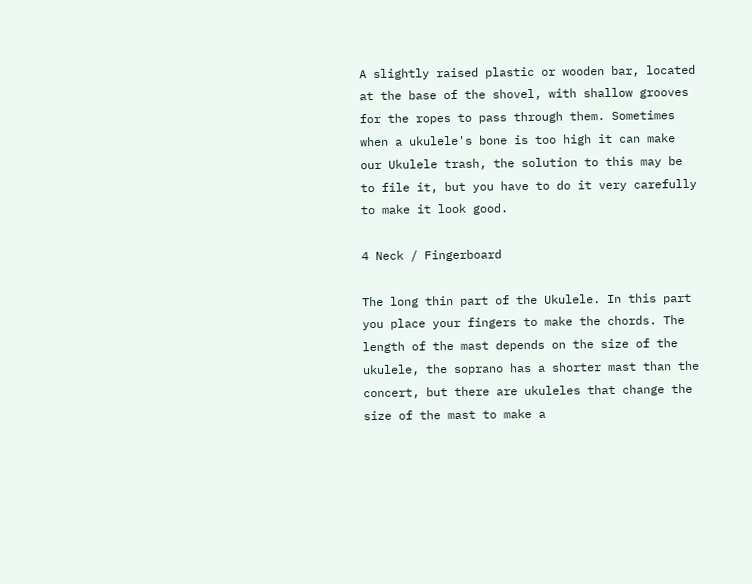A slightly raised plastic or wooden bar, located at the base of the shovel, with shallow grooves for the ropes to pass through them. Sometimes when a ukulele's bone is too high it can make our Ukulele trash, the solution to this may be to file it, but you have to do it very carefully to make it look good.

4 Neck / Fingerboard

The long thin part of the Ukulele. In this part you place your fingers to make the chords. The length of the mast depends on the size of the ukulele, the soprano has a shorter mast than the concert, but there are ukuleles that change the size of the mast to make a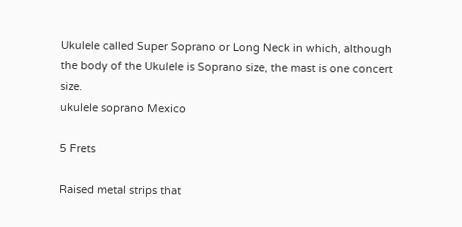Ukulele called Super Soprano or Long Neck in which, although the body of the Ukulele is Soprano size, the mast is one concert size.
ukulele soprano Mexico

5 Frets

Raised metal strips that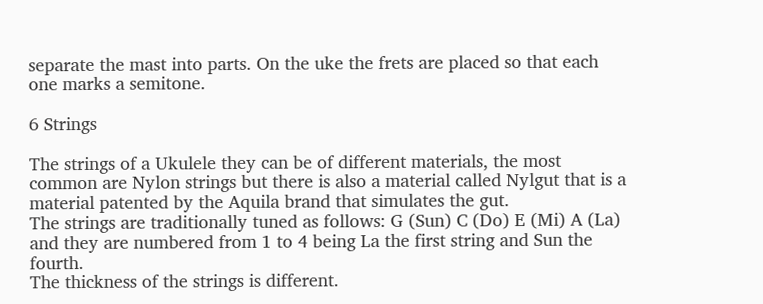separate the mast into parts. On the uke the frets are placed so that each one marks a semitone.

6 Strings

The strings of a Ukulele they can be of different materials, the most common are Nylon strings but there is also a material called Nylgut that is a material patented by the Aquila brand that simulates the gut.
The strings are traditionally tuned as follows: G (Sun) C (Do) E (Mi) A (La) and they are numbered from 1 to 4 being La the first string and Sun the fourth.
The thickness of the strings is different.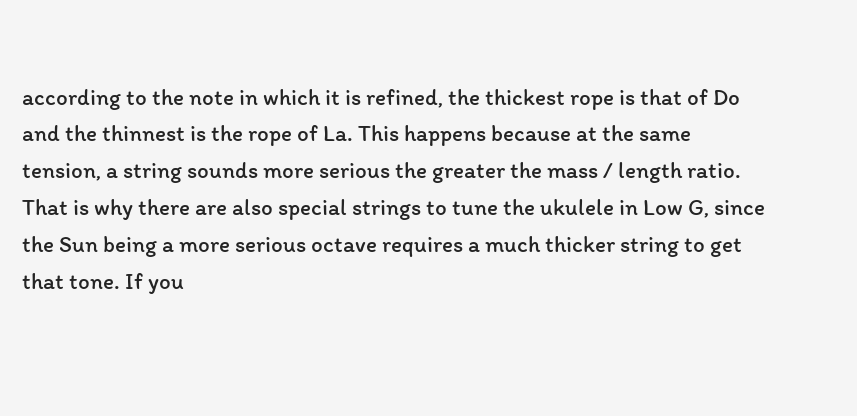according to the note in which it is refined, the thickest rope is that of Do and the thinnest is the rope of La. This happens because at the same tension, a string sounds more serious the greater the mass / length ratio.
That is why there are also special strings to tune the ukulele in Low G, since the Sun being a more serious octave requires a much thicker string to get that tone. If you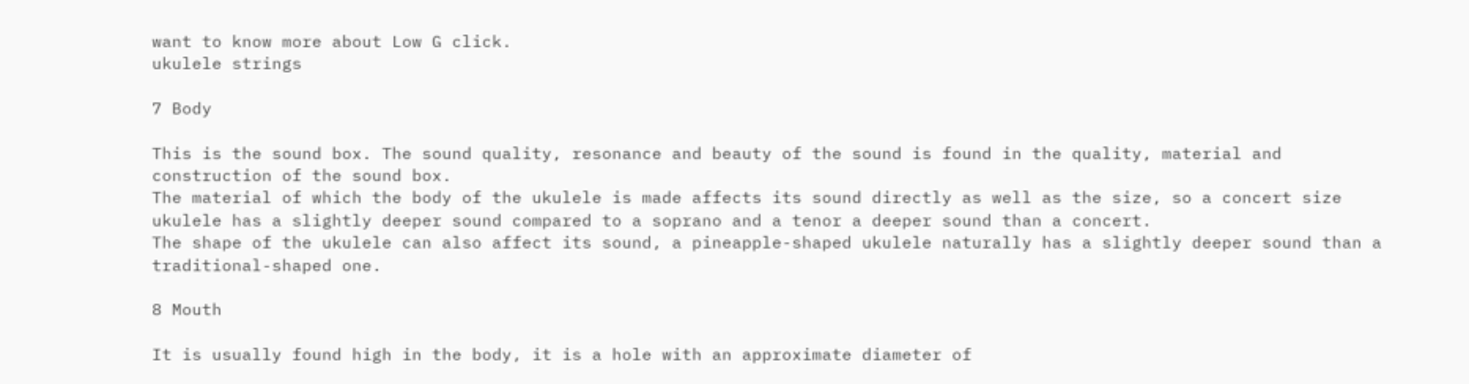want to know more about Low G click.
ukulele strings

7 Body

This is the sound box. The sound quality, resonance and beauty of the sound is found in the quality, material and construction of the sound box.
The material of which the body of the ukulele is made affects its sound directly as well as the size, so a concert size ukulele has a slightly deeper sound compared to a soprano and a tenor a deeper sound than a concert.
The shape of the ukulele can also affect its sound, a pineapple-shaped ukulele naturally has a slightly deeper sound than a traditional-shaped one.

8 Mouth

It is usually found high in the body, it is a hole with an approximate diameter of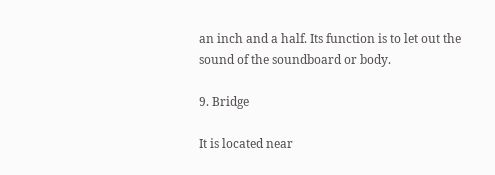an inch and a half. Its function is to let out the sound of the soundboard or body.

9. Bridge

It is located near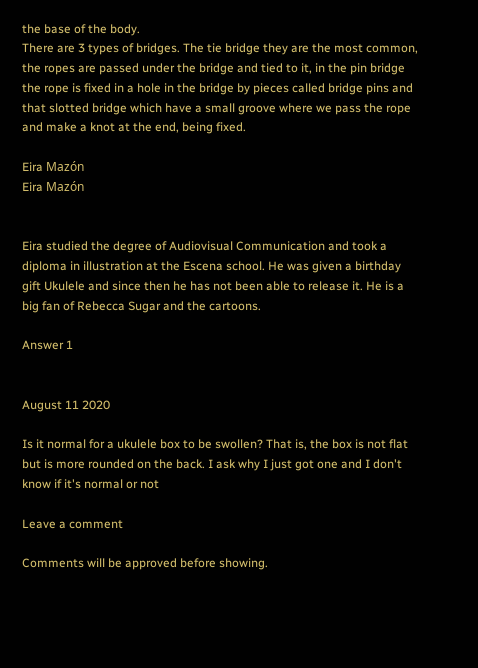the base of the body.
There are 3 types of bridges. The tie bridge they are the most common, the ropes are passed under the bridge and tied to it, in the pin bridge the rope is fixed in a hole in the bridge by pieces called bridge pins and that slotted bridge which have a small groove where we pass the rope and make a knot at the end, being fixed.

Eira Mazón
Eira Mazón


Eira studied the degree of Audiovisual Communication and took a diploma in illustration at the Escena school. He was given a birthday gift Ukulele and since then he has not been able to release it. He is a big fan of Rebecca Sugar and the cartoons.

Answer 1


August 11 2020

Is it normal for a ukulele box to be swollen? That is, the box is not flat but is more rounded on the back. I ask why I just got one and I don't know if it's normal or not

Leave a comment

Comments will be approved before showing.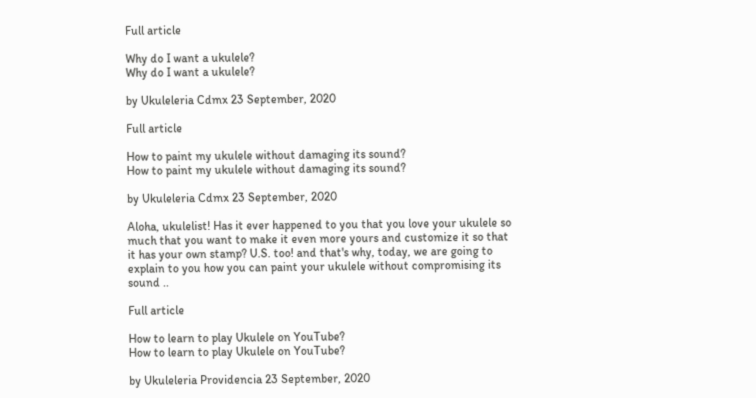Full article

Why do I want a ukulele?
Why do I want a ukulele?

by Ukuleleria Cdmx 23 September, 2020

Full article

How to paint my ukulele without damaging its sound?
How to paint my ukulele without damaging its sound?

by Ukuleleria Cdmx 23 September, 2020

Aloha, ukulelist! Has it ever happened to you that you love your ukulele so much that you want to make it even more yours and customize it so that it has your own stamp? U.S. too! and that's why, today, we are going to explain to you how you can paint your ukulele without compromising its sound ..

Full article

How to learn to play Ukulele on YouTube?
How to learn to play Ukulele on YouTube?

by Ukuleleria Providencia 23 September, 2020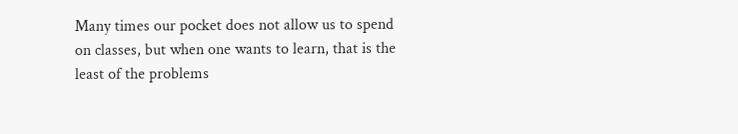Many times our pocket does not allow us to spend on classes, but when one wants to learn, that is the least of the problems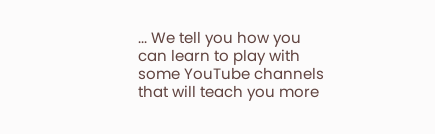... We tell you how you can learn to play with some YouTube channels that will teach you more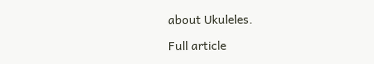about Ukuleles.

Full article